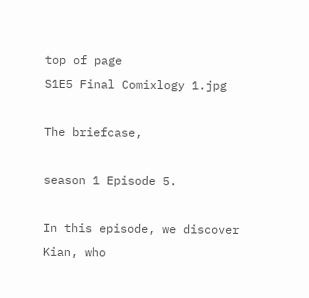top of page
S1E5 Final Comixlogy 1.jpg

The briefcase,

season 1 Episode 5.

In this episode, we discover Kian, who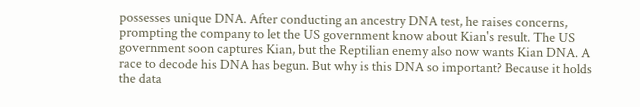possesses unique DNA. After conducting an ancestry DNA test, he raises concerns, prompting the company to let the US government know about Kian's result. The US government soon captures Kian, but the Reptilian enemy also now wants Kian DNA. A race to decode his DNA has begun. But why is this DNA so important? Because it holds the data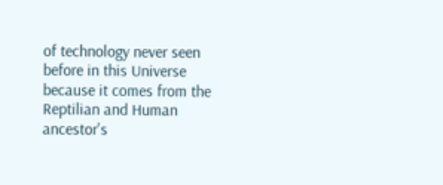of technology never seen before in this Universe because it comes from the Reptilian and Human ancestor's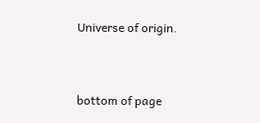Universe of origin.


bottom of page